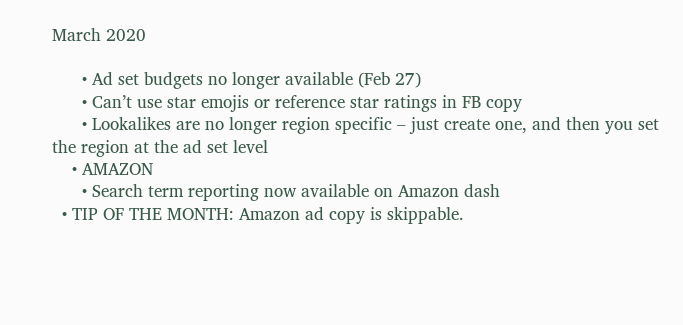March 2020

      • Ad set budgets no longer available (Feb 27)
      • Can’t use star emojis or reference star ratings in FB copy
      • Lookalikes are no longer region specific – just create one, and then you set the region at the ad set level
    • AMAZON
      • Search term reporting now available on Amazon dash
  • TIP OF THE MONTH: Amazon ad copy is skippable.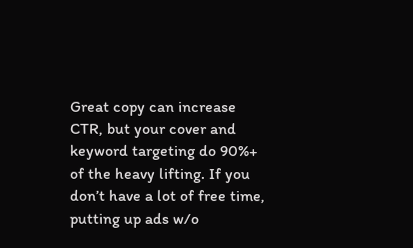Great copy can increase CTR, but your cover and keyword targeting do 90%+ of the heavy lifting. If you don’t have a lot of free time, putting up ads w/o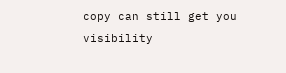copy can still get you visibility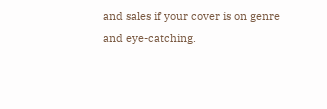and sales if your cover is on genre and eye-catching.